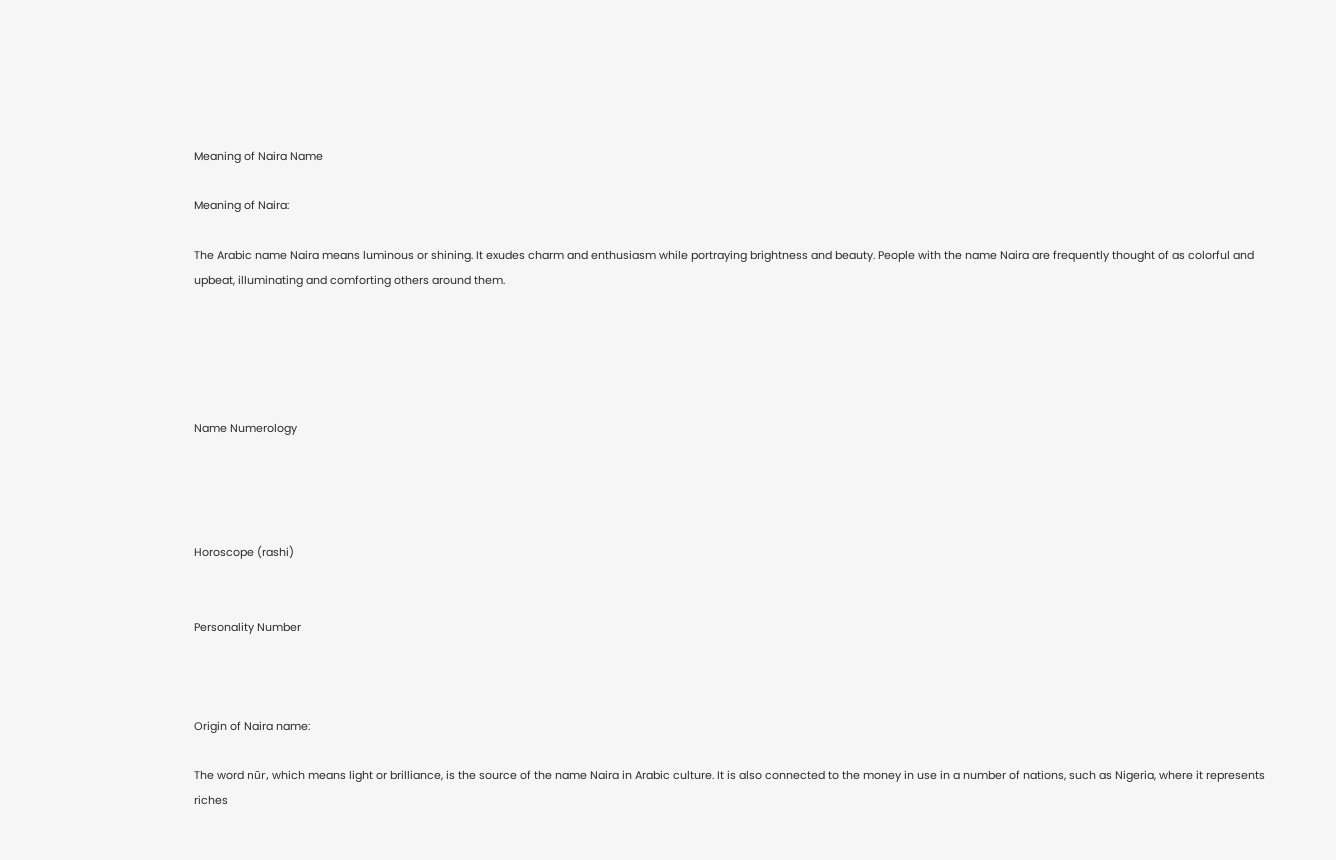Meaning of Naira Name

Meaning of Naira:

The Arabic name Naira means luminous or shining. It exudes charm and enthusiasm while portraying brightness and beauty. People with the name Naira are frequently thought of as colorful and upbeat, illuminating and comforting others around them.





Name Numerology




Horoscope (rashi)


Personality Number



Origin of Naira name:

The word nūr, which means light or brilliance, is the source of the name Naira in Arabic culture. It is also connected to the money in use in a number of nations, such as Nigeria, where it represents riches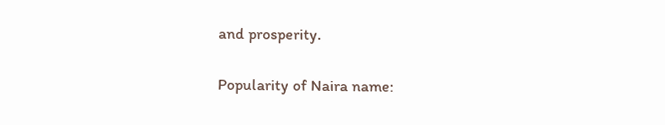and prosperity.

Popularity of Naira name: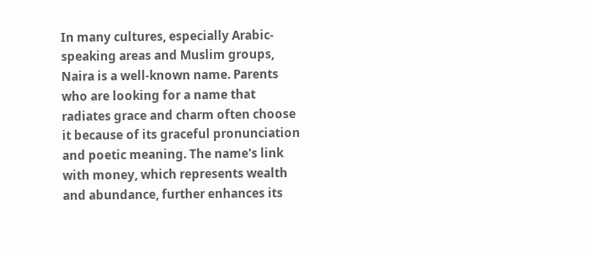In many cultures, especially Arabic-speaking areas and Muslim groups, Naira is a well-known name. Parents who are looking for a name that radiates grace and charm often choose it because of its graceful pronunciation and poetic meaning. The name's link with money, which represents wealth and abundance, further enhances its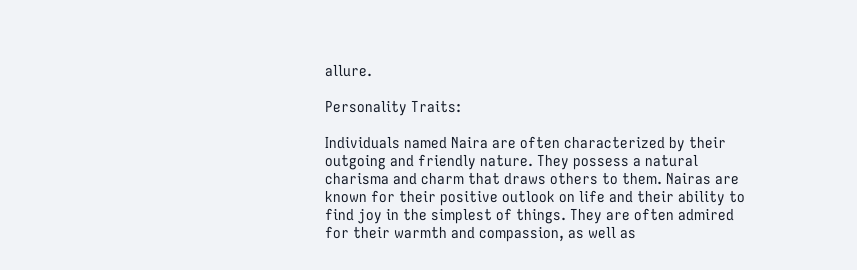allure.

Personality Traits:

Individuals named Naira are often characterized by their outgoing and friendly nature. They possess a natural charisma and charm that draws others to them. Nairas are known for their positive outlook on life and their ability to find joy in the simplest of things. They are often admired for their warmth and compassion, as well as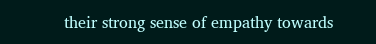their strong sense of empathy towards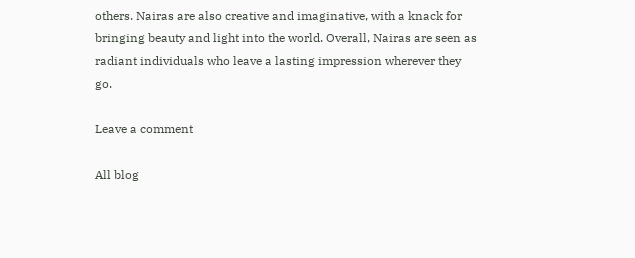others. Nairas are also creative and imaginative, with a knack for bringing beauty and light into the world. Overall, Nairas are seen as radiant individuals who leave a lasting impression wherever they go.

Leave a comment

All blog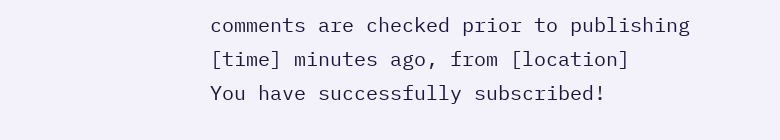comments are checked prior to publishing
[time] minutes ago, from [location]
You have successfully subscribed!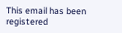This email has been registered